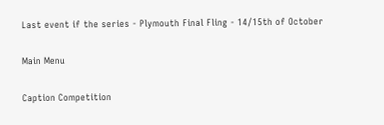Last event if the series - Plymouth Final Fling - 14/15th of October

Main Menu

Caption Competition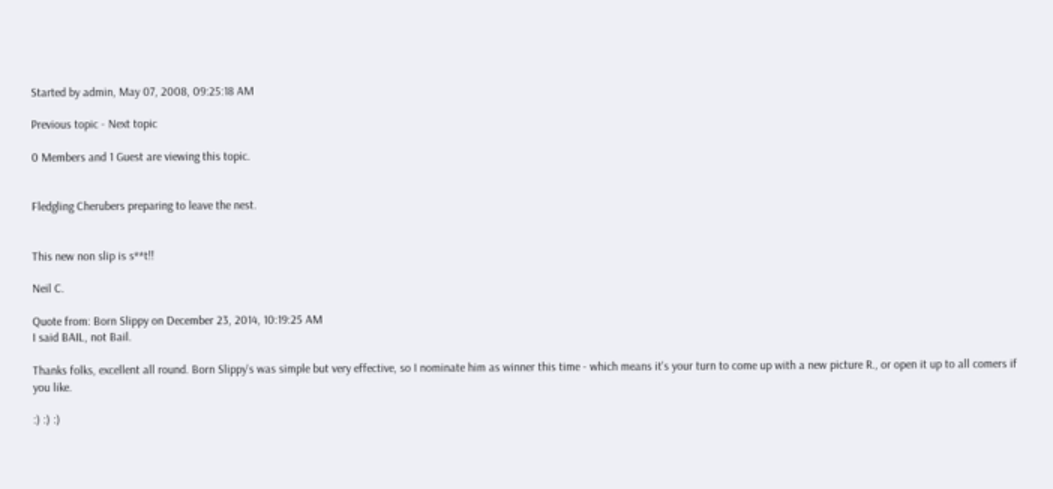Started by admin, May 07, 2008, 09:25:18 AM

Previous topic - Next topic

0 Members and 1 Guest are viewing this topic.


Fledgling Cherubers preparing to leave the nest.


This new non slip is s**t!!

Neil C.

Quote from: Born Slippy on December 23, 2014, 10:19:25 AM
I said BAIL, not Bail.

Thanks folks, excellent all round. Born Slippy's was simple but very effective, so I nominate him as winner this time - which means it's your turn to come up with a new picture R., or open it up to all comers if you like.

:) :) :)